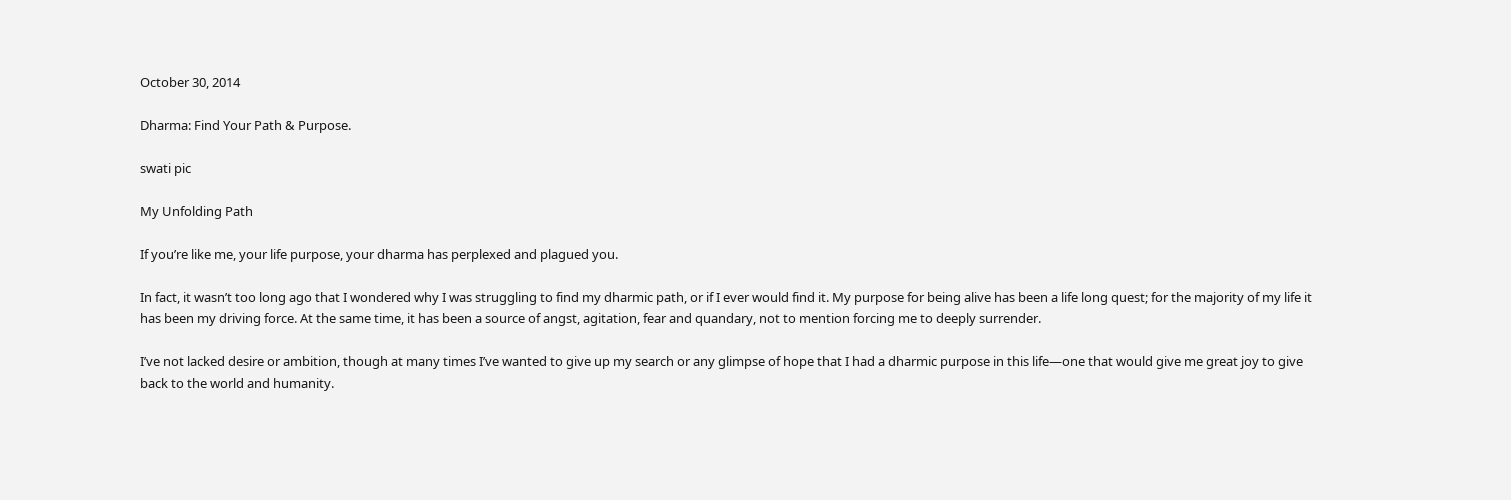October 30, 2014

Dharma: Find Your Path & Purpose.

swati pic

My Unfolding Path

If you’re like me, your life purpose, your dharma has perplexed and plagued you.

In fact, it wasn’t too long ago that I wondered why I was struggling to find my dharmic path, or if I ever would find it. My purpose for being alive has been a life long quest; for the majority of my life it has been my driving force. At the same time, it has been a source of angst, agitation, fear and quandary, not to mention forcing me to deeply surrender.

I’ve not lacked desire or ambition, though at many times I’ve wanted to give up my search or any glimpse of hope that I had a dharmic purpose in this life—one that would give me great joy to give back to the world and humanity.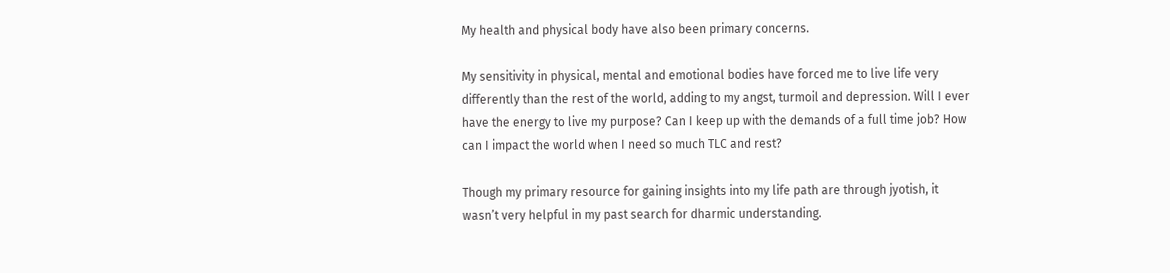My health and physical body have also been primary concerns.

My sensitivity in physical, mental and emotional bodies have forced me to live life very differently than the rest of the world, adding to my angst, turmoil and depression. Will I ever have the energy to live my purpose? Can I keep up with the demands of a full time job? How can I impact the world when I need so much TLC and rest?

Though my primary resource for gaining insights into my life path are through jyotish, it wasn’t very helpful in my past search for dharmic understanding.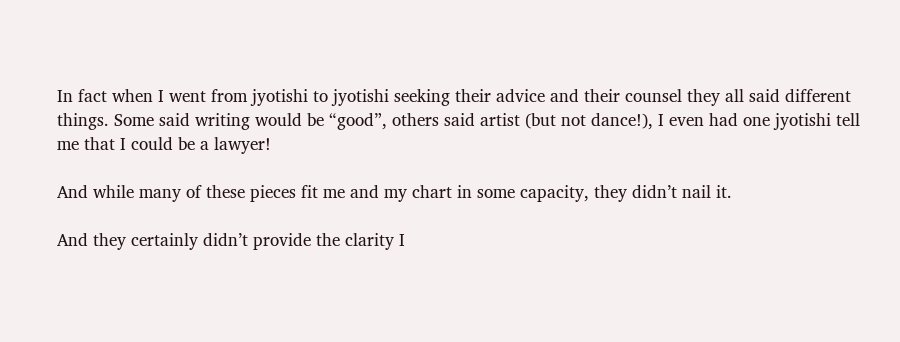In fact when I went from jyotishi to jyotishi seeking their advice and their counsel they all said different things. Some said writing would be “good”, others said artist (but not dance!), I even had one jyotishi tell me that I could be a lawyer!

And while many of these pieces fit me and my chart in some capacity, they didn’t nail it.

And they certainly didn’t provide the clarity I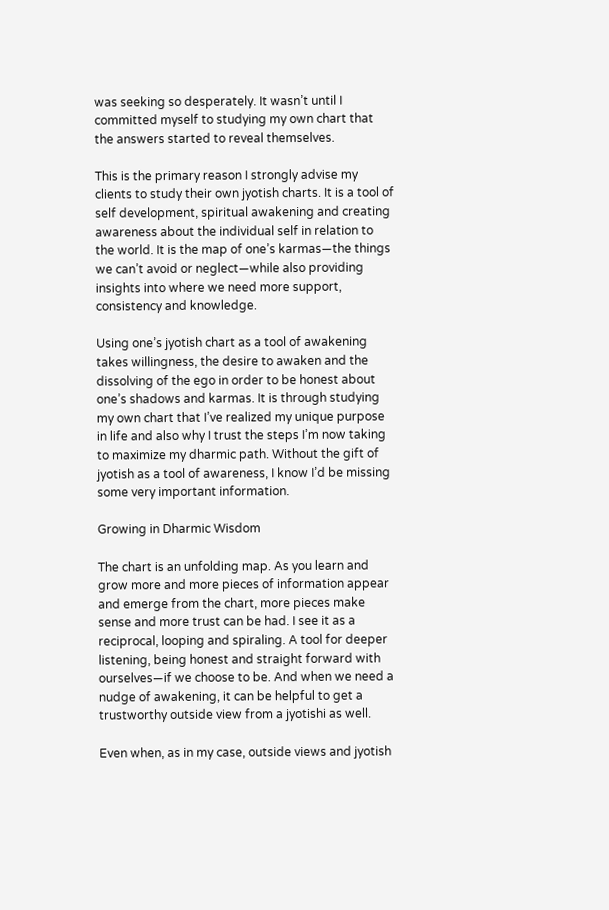was seeking so desperately. It wasn’t until I committed myself to studying my own chart that the answers started to reveal themselves.

This is the primary reason I strongly advise my clients to study their own jyotish charts. It is a tool of self development, spiritual awakening and creating awareness about the individual self in relation to the world. It is the map of one’s karmas—the things we can’t avoid or neglect—while also providing insights into where we need more support, consistency and knowledge.

Using one’s jyotish chart as a tool of awakening takes willingness, the desire to awaken and the dissolving of the ego in order to be honest about one’s shadows and karmas. It is through studying my own chart that I’ve realized my unique purpose in life and also why I trust the steps I’m now taking to maximize my dharmic path. Without the gift of jyotish as a tool of awareness, I know I’d be missing some very important information.

Growing in Dharmic Wisdom

The chart is an unfolding map. As you learn and grow more and more pieces of information appear and emerge from the chart, more pieces make sense and more trust can be had. I see it as a reciprocal, looping and spiraling. A tool for deeper listening, being honest and straight forward with ourselves—if we choose to be. And when we need a nudge of awakening, it can be helpful to get a trustworthy outside view from a jyotishi as well.

Even when, as in my case, outside views and jyotish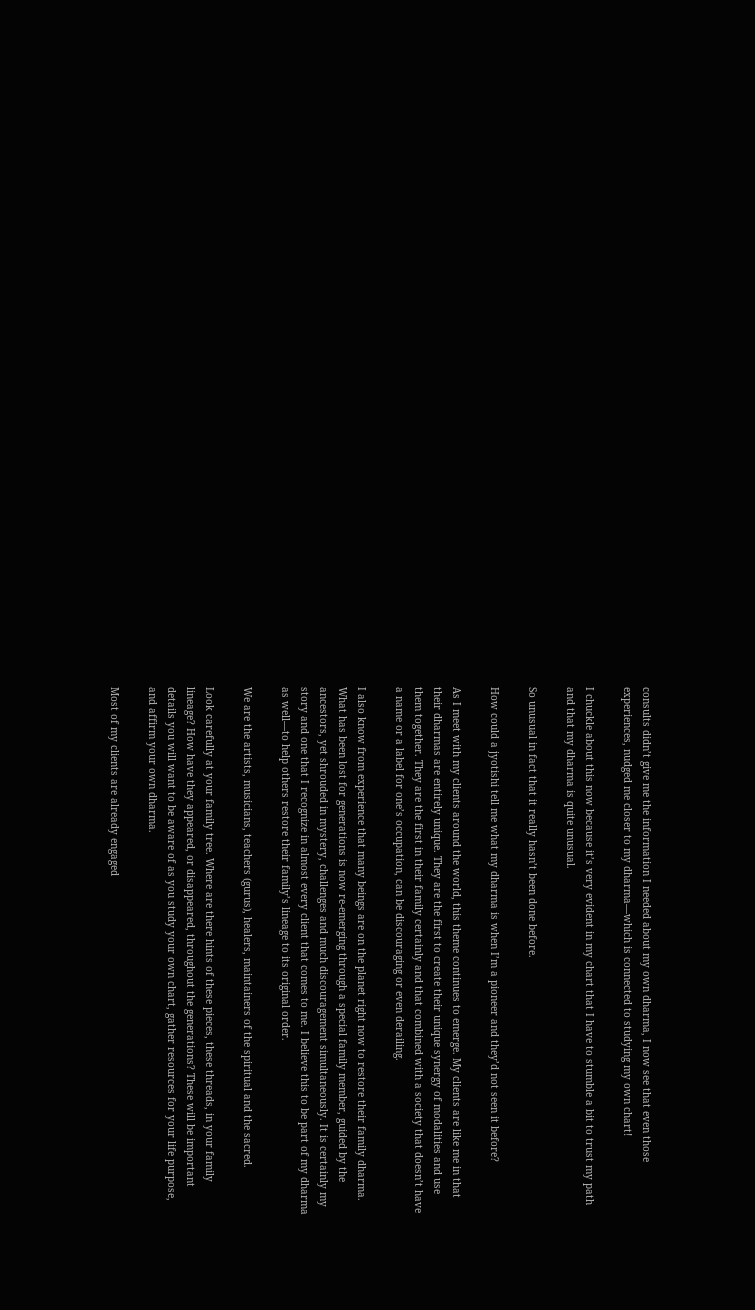consults didn’t give me the information I needed about my own dharma, I now see that even those experiences, nudged me closer to my dharma—which is connected to studying my own chart!

I chuckle about this now because it’s very evident in my chart that I have to stumble a bit to trust my path and that my dharma is quite unusual.

So unusual in fact that it really hasn’t been done before.

How could a jyotishi tell me what my dharma is when I’m a pioneer and they’d not seen it before?

As I meet with my clients around the world, this theme continues to emerge. My clients are like me in that their dharmas are entirely unique. They are the first to create their unique synergy of modalities and use them together. They are the first in their family certainly and that combined with a society that doesn’t have a name or a label for one’s occupation, can be discouraging or even derailing.

I also know from experience that many beings are on the planet right now to restore their family dharma. What has been lost for generations is now re-emerging through a special family member, guided by the ancestors, yet shrouded in mystery, challenges and much discouragement simultaneously. It is certainly my story and one that I recognize in almost every client that comes to me. I believe this to be part of my dharma as well—to help others restore their family’s lineage to its original order.

We are the artists, musicians, teachers (gurus), healers, maintainers of the spiritual and the sacred.

Look carefully at your family tree. Where are there hints of these pieces, these threads, in your family lineage? How have they appeared, or disappeared, throughout the generations? These will be important details you will want to be aware of as you study your own chart, gather resources for your life purpose, and affirm your own dharma.

Most of my clients are already engaged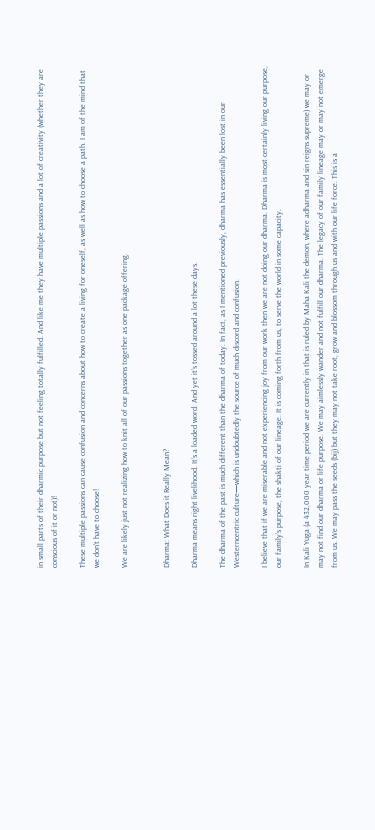in small parts of their dharmic purpose but not feeling totally fulfilled. And like me they have multiple passions and a lot of creativity (whether they are conscious of it or not)!

These multiple passions can cause confusion and concerns about how to create a living for oneself, as well as how to choose a path. I am of the mind that we don’t have to choose!

We are likely just not realizing how to knit all of our passions together as one package offering.


Dharma: What Does it Really Mean?

Dharma means right livelihood. It’s a loaded word. And yet it’s tossed around a lot these days.

The dharma of the past is much different than the dharma of today. In fact, as I mentioned previously, dharma has essentially been lost in our Westerncentric culture—which is undoubtedly the source of much discord and confusion.

I believe that if we are miserable and not experiencing joy from our work then we are not doing our dharma. Dharma is most certainly living our purpose, our family’s purpose, the shakti of our lineage. It is coming forth from us, to serve the world in some capacity.

In Kali Yuga (a 432,000 year time period we are currently in that is ruled by Maha Kali the demon, where adharma and sin reigns supreme) we may or may not find our dharma or life purpose. We may aimlessly wander and not fulfill our dharma. The legacy of our family lineage may or may not emerge from us. We may pass the seeds (bij) but they may not take root, grow and blossom through us and with our life force. This is a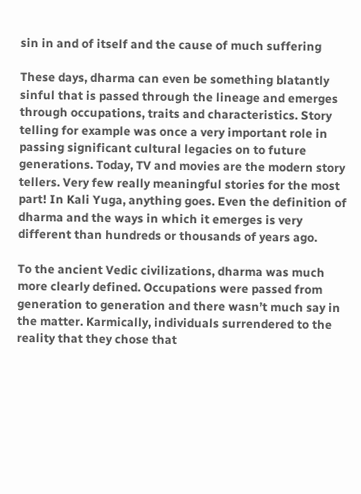sin in and of itself and the cause of much suffering

These days, dharma can even be something blatantly sinful that is passed through the lineage and emerges through occupations, traits and characteristics. Story telling for example was once a very important role in passing significant cultural legacies on to future generations. Today, TV and movies are the modern story tellers. Very few really meaningful stories for the most part! In Kali Yuga, anything goes. Even the definition of dharma and the ways in which it emerges is very different than hundreds or thousands of years ago.

To the ancient Vedic civilizations, dharma was much more clearly defined. Occupations were passed from generation to generation and there wasn’t much say in the matter. Karmically, individuals surrendered to the reality that they chose that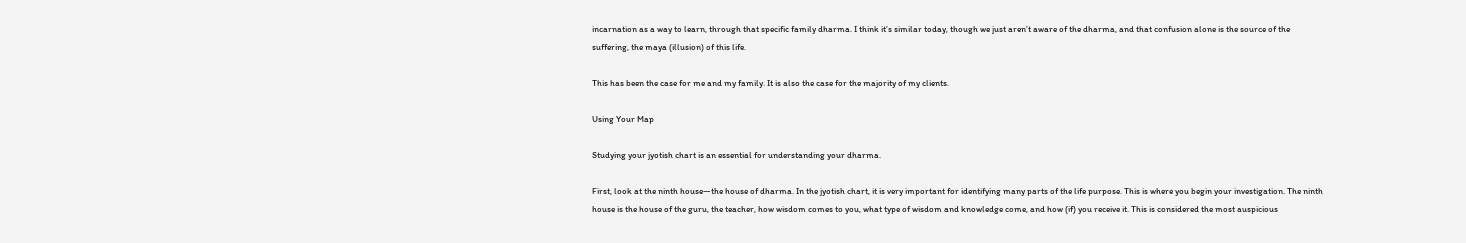incarnation as a way to learn, through that specific family dharma. I think it’s similar today, though we just aren’t aware of the dharma, and that confusion alone is the source of the suffering, the maya (illusion) of this life.

This has been the case for me and my family. It is also the case for the majority of my clients.

Using Your Map

Studying your jyotish chart is an essential for understanding your dharma.

First, look at the ninth house—the house of dharma. In the jyotish chart, it is very important for identifying many parts of the life purpose. This is where you begin your investigation. The ninth house is the house of the guru, the teacher, how wisdom comes to you, what type of wisdom and knowledge come, and how (if) you receive it. This is considered the most auspicious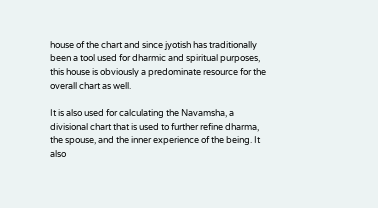house of the chart and since jyotish has traditionally been a tool used for dharmic and spiritual purposes, this house is obviously a predominate resource for the overall chart as well.

It is also used for calculating the Navamsha, a divisional chart that is used to further refine dharma, the spouse, and the inner experience of the being. It also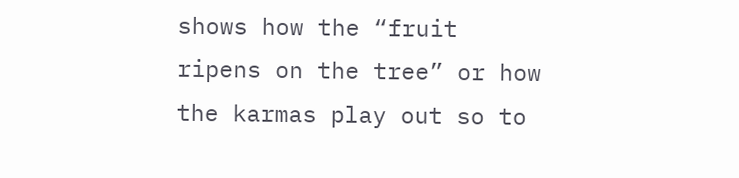shows how the “fruit ripens on the tree” or how the karmas play out so to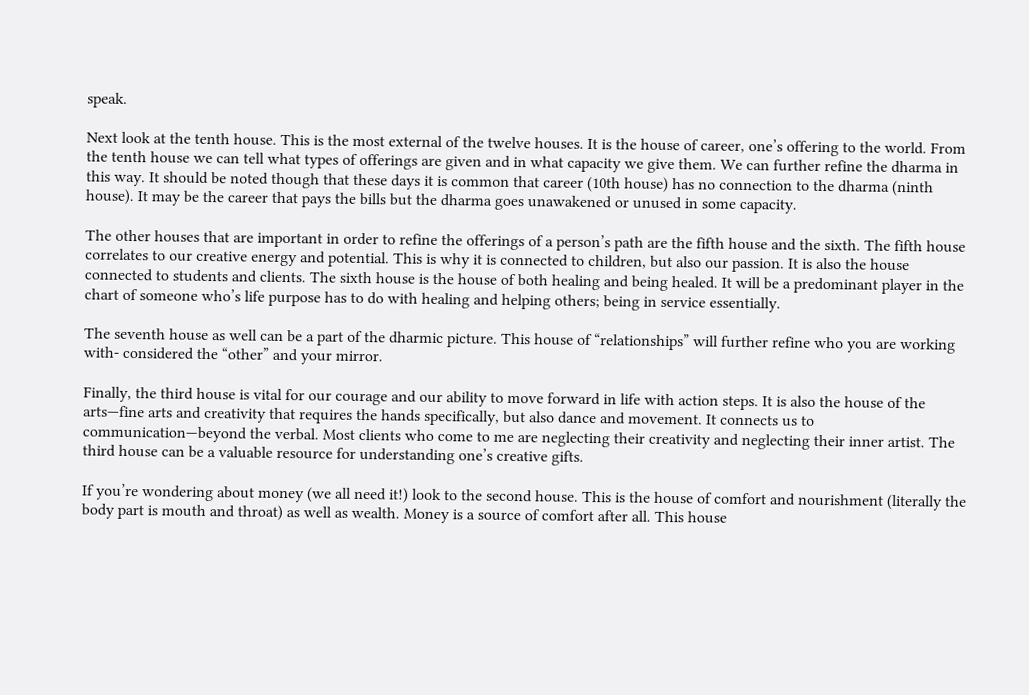speak.

Next look at the tenth house. This is the most external of the twelve houses. It is the house of career, one’s offering to the world. From the tenth house we can tell what types of offerings are given and in what capacity we give them. We can further refine the dharma in this way. It should be noted though that these days it is common that career (10th house) has no connection to the dharma (ninth house). It may be the career that pays the bills but the dharma goes unawakened or unused in some capacity.

The other houses that are important in order to refine the offerings of a person’s path are the fifth house and the sixth. The fifth house correlates to our creative energy and potential. This is why it is connected to children, but also our passion. It is also the house connected to students and clients. The sixth house is the house of both healing and being healed. It will be a predominant player in the chart of someone who’s life purpose has to do with healing and helping others; being in service essentially.

The seventh house as well can be a part of the dharmic picture. This house of “relationships” will further refine who you are working with- considered the “other” and your mirror.

Finally, the third house is vital for our courage and our ability to move forward in life with action steps. It is also the house of the arts—fine arts and creativity that requires the hands specifically, but also dance and movement. It connects us to communication—beyond the verbal. Most clients who come to me are neglecting their creativity and neglecting their inner artist. The third house can be a valuable resource for understanding one’s creative gifts.

If you’re wondering about money (we all need it!) look to the second house. This is the house of comfort and nourishment (literally the body part is mouth and throat) as well as wealth. Money is a source of comfort after all. This house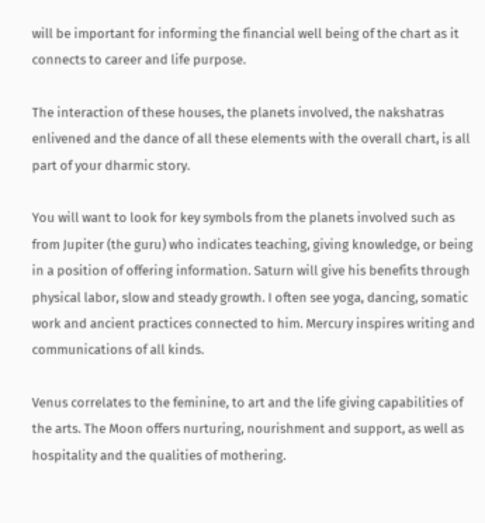will be important for informing the financial well being of the chart as it connects to career and life purpose.

The interaction of these houses, the planets involved, the nakshatras enlivened and the dance of all these elements with the overall chart, is all part of your dharmic story.

You will want to look for key symbols from the planets involved such as from Jupiter (the guru) who indicates teaching, giving knowledge, or being in a position of offering information. Saturn will give his benefits through physical labor, slow and steady growth. I often see yoga, dancing, somatic work and ancient practices connected to him. Mercury inspires writing and communications of all kinds.

Venus correlates to the feminine, to art and the life giving capabilities of the arts. The Moon offers nurturing, nourishment and support, as well as hospitality and the qualities of mothering.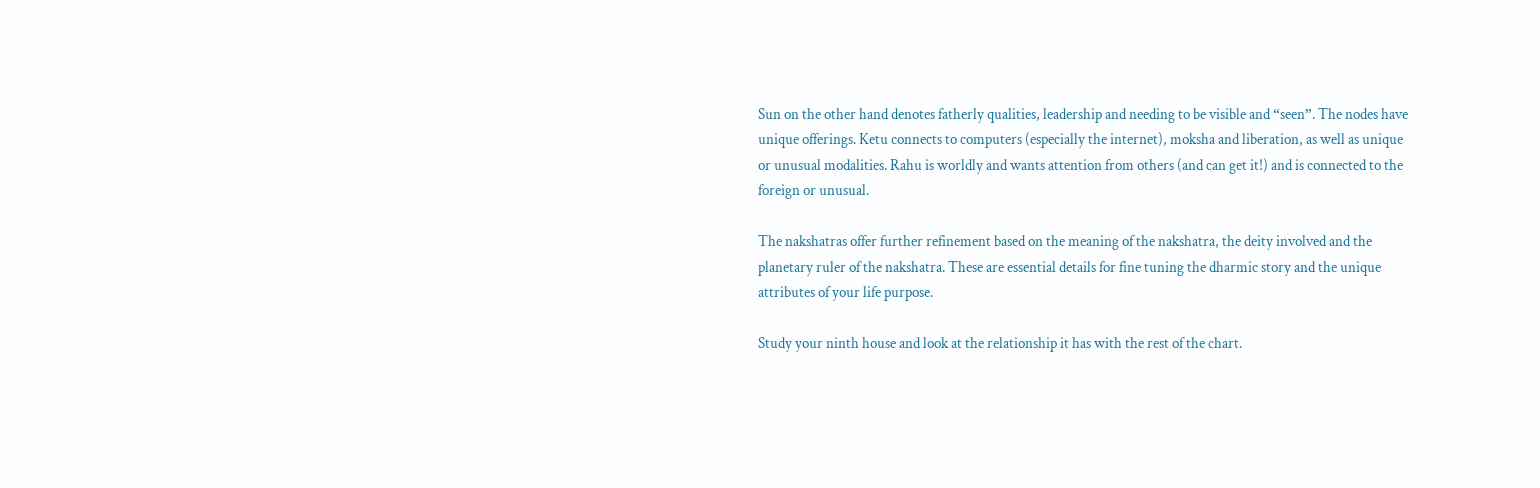Sun on the other hand denotes fatherly qualities, leadership and needing to be visible and “seen”. The nodes have unique offerings. Ketu connects to computers (especially the internet), moksha and liberation, as well as unique or unusual modalities. Rahu is worldly and wants attention from others (and can get it!) and is connected to the foreign or unusual.

The nakshatras offer further refinement based on the meaning of the nakshatra, the deity involved and the planetary ruler of the nakshatra. These are essential details for fine tuning the dharmic story and the unique attributes of your life purpose.

Study your ninth house and look at the relationship it has with the rest of the chart.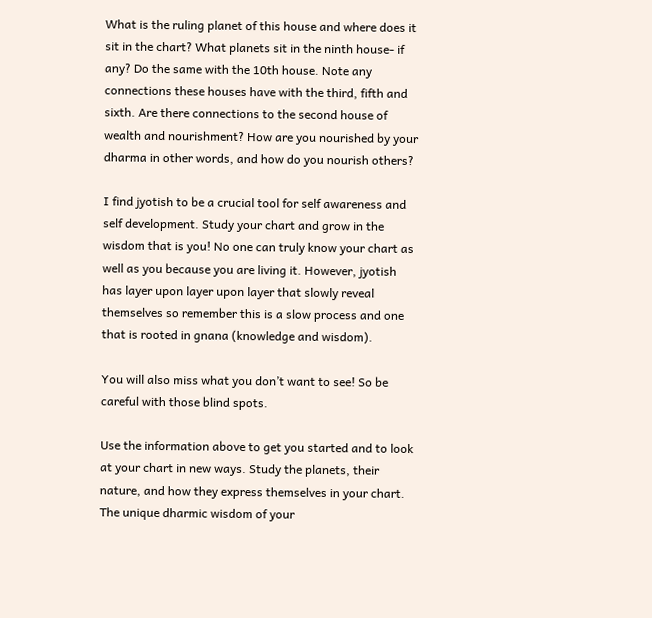What is the ruling planet of this house and where does it sit in the chart? What planets sit in the ninth house- if any? Do the same with the 10th house. Note any connections these houses have with the third, fifth and sixth. Are there connections to the second house of wealth and nourishment? How are you nourished by your dharma in other words, and how do you nourish others?

I find jyotish to be a crucial tool for self awareness and self development. Study your chart and grow in the wisdom that is you! No one can truly know your chart as well as you because you are living it. However, jyotish has layer upon layer upon layer that slowly reveal themselves so remember this is a slow process and one that is rooted in gnana (knowledge and wisdom).

You will also miss what you don’t want to see! So be careful with those blind spots.

Use the information above to get you started and to look at your chart in new ways. Study the planets, their nature, and how they express themselves in your chart. The unique dharmic wisdom of your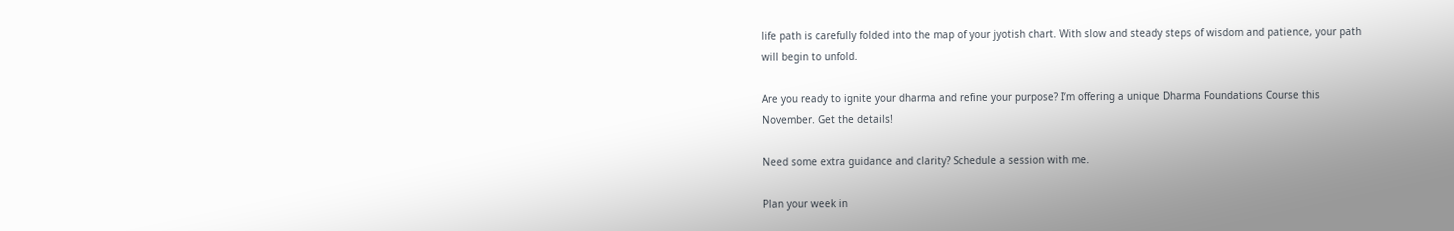life path is carefully folded into the map of your jyotish chart. With slow and steady steps of wisdom and patience, your path will begin to unfold.

Are you ready to ignite your dharma and refine your purpose? I’m offering a unique Dharma Foundations Course this November. Get the details!

Need some extra guidance and clarity? Schedule a session with me.

Plan your week in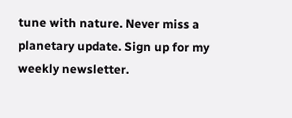tune with nature. Never miss a planetary update. Sign up for my weekly newsletter.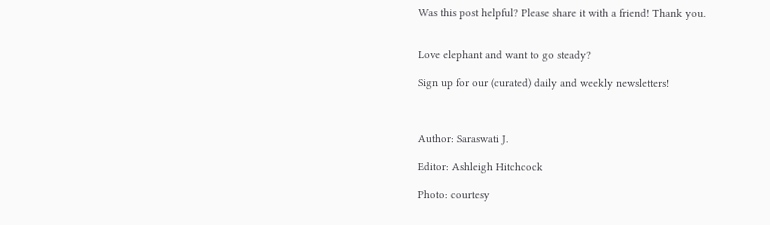Was this post helpful? Please share it with a friend! Thank you.


Love elephant and want to go steady?

Sign up for our (curated) daily and weekly newsletters!



Author: Saraswati J.

Editor: Ashleigh Hitchcock

Photo: courtesy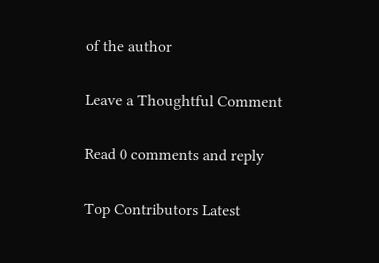of the author

Leave a Thoughtful Comment

Read 0 comments and reply

Top Contributors Latest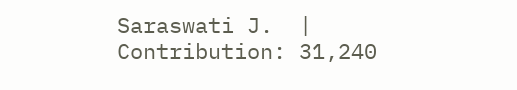Saraswati J.  |  Contribution: 31,240